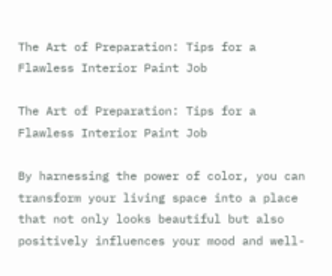The Art of Preparation: Tips for a Flawless Interior Paint Job

The Art of Preparation: Tips for a Flawless Interior Paint Job

By harnessing the power of color, you can transform your living space into a place that not only looks beautiful but also positively influences your mood and well-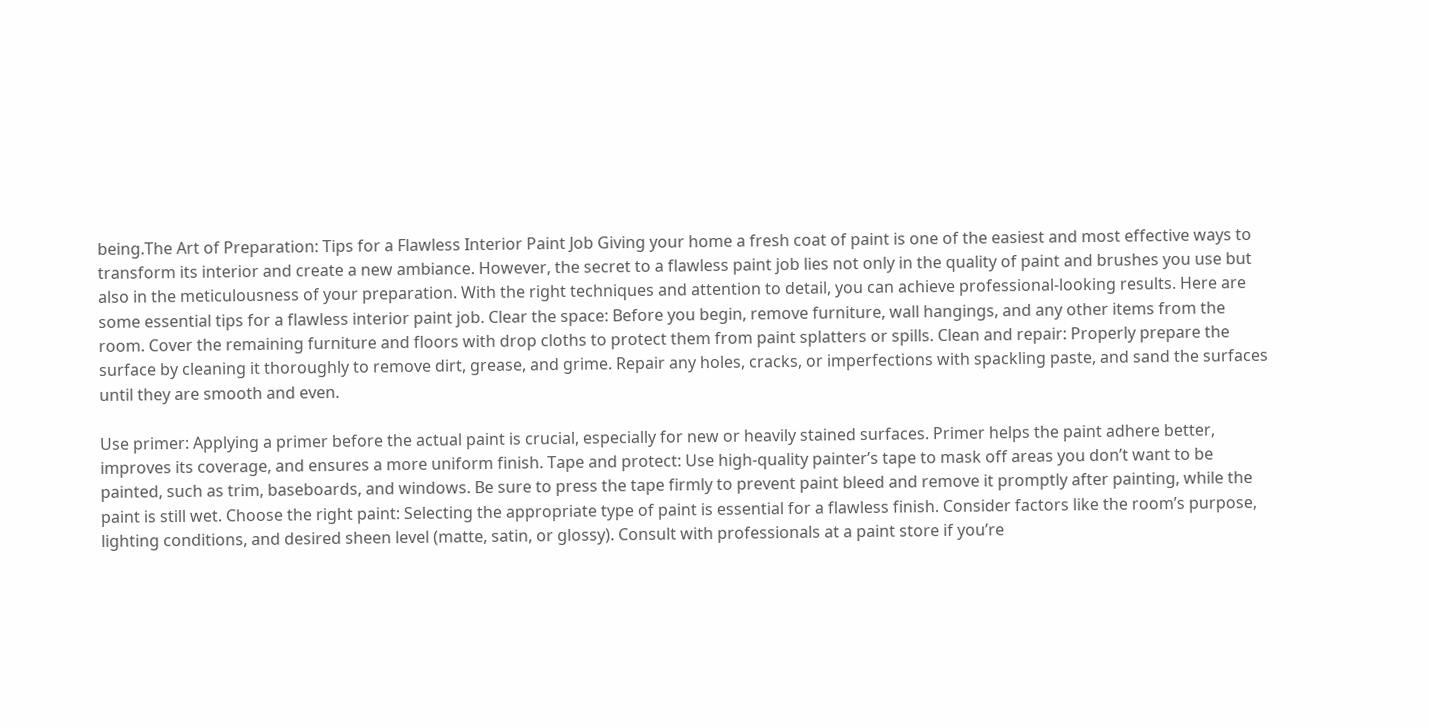being.The Art of Preparation: Tips for a Flawless Interior Paint Job Giving your home a fresh coat of paint is one of the easiest and most effective ways to transform its interior and create a new ambiance. However, the secret to a flawless paint job lies not only in the quality of paint and brushes you use but also in the meticulousness of your preparation. With the right techniques and attention to detail, you can achieve professional-looking results. Here are some essential tips for a flawless interior paint job. Clear the space: Before you begin, remove furniture, wall hangings, and any other items from the room. Cover the remaining furniture and floors with drop cloths to protect them from paint splatters or spills. Clean and repair: Properly prepare the surface by cleaning it thoroughly to remove dirt, grease, and grime. Repair any holes, cracks, or imperfections with spackling paste, and sand the surfaces until they are smooth and even.

Use primer: Applying a primer before the actual paint is crucial, especially for new or heavily stained surfaces. Primer helps the paint adhere better, improves its coverage, and ensures a more uniform finish. Tape and protect: Use high-quality painter’s tape to mask off areas you don’t want to be painted, such as trim, baseboards, and windows. Be sure to press the tape firmly to prevent paint bleed and remove it promptly after painting, while the paint is still wet. Choose the right paint: Selecting the appropriate type of paint is essential for a flawless finish. Consider factors like the room’s purpose, lighting conditions, and desired sheen level (matte, satin, or glossy). Consult with professionals at a paint store if you’re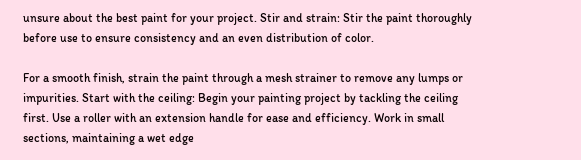unsure about the best paint for your project. Stir and strain: Stir the paint thoroughly before use to ensure consistency and an even distribution of color.

For a smooth finish, strain the paint through a mesh strainer to remove any lumps or impurities. Start with the ceiling: Begin your painting project by tackling the ceiling first. Use a roller with an extension handle for ease and efficiency. Work in small sections, maintaining a wet edge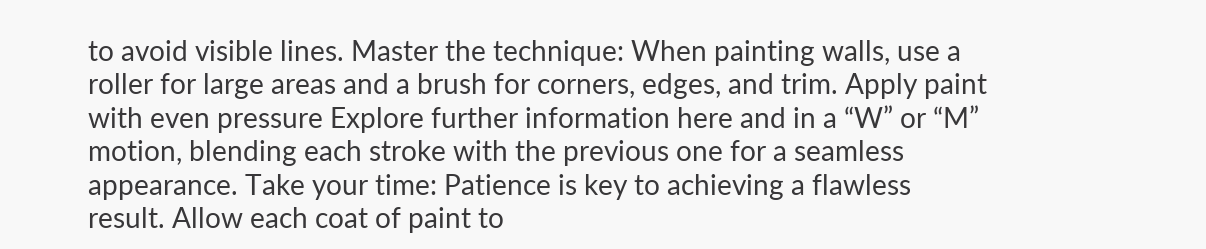to avoid visible lines. Master the technique: When painting walls, use a roller for large areas and a brush for corners, edges, and trim. Apply paint with even pressure Explore further information here and in a “W” or “M” motion, blending each stroke with the previous one for a seamless appearance. Take your time: Patience is key to achieving a flawless result. Allow each coat of paint to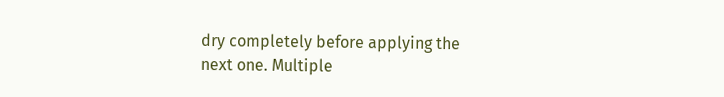dry completely before applying the next one. Multiple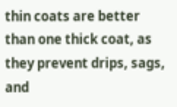thin coats are better than one thick coat, as they prevent drips, sags, and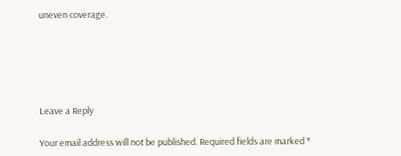uneven coverage.





Leave a Reply

Your email address will not be published. Required fields are marked *